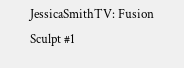JessicaSmithTV: Fusion Sculpt #1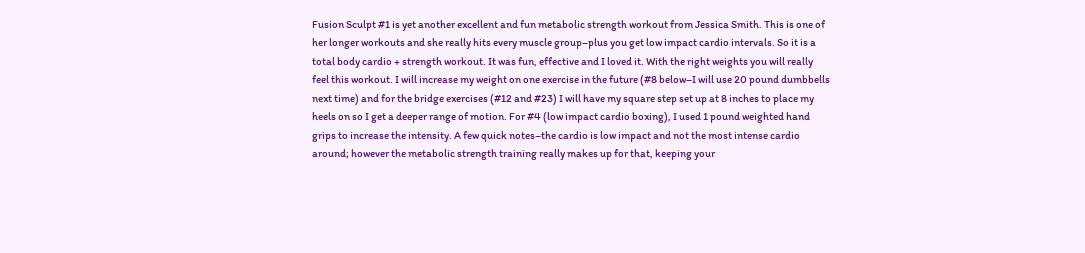Fusion Sculpt #1 is yet another excellent and fun metabolic strength workout from Jessica Smith. This is one of her longer workouts and she really hits every muscle group–plus you get low impact cardio intervals. So it is a total body cardio + strength workout. It was fun, effective and I loved it. With the right weights you will really feel this workout. I will increase my weight on one exercise in the future (#8 below–I will use 20 pound dumbbells next time) and for the bridge exercises (#12 and #23) I will have my square step set up at 8 inches to place my heels on so I get a deeper range of motion. For #4 (low impact cardio boxing), I used 1 pound weighted hand grips to increase the intensity. A few quick notes–the cardio is low impact and not the most intense cardio around; however the metabolic strength training really makes up for that, keeping your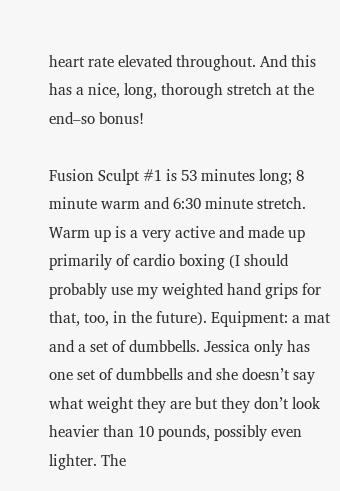heart rate elevated throughout. And this has a nice, long, thorough stretch at the end–so bonus!

Fusion Sculpt #1 is 53 minutes long; 8 minute warm and 6:30 minute stretch. Warm up is a very active and made up primarily of cardio boxing (I should probably use my weighted hand grips for that, too, in the future). Equipment: a mat and a set of dumbbells. Jessica only has one set of dumbbells and she doesn’t say what weight they are but they don’t look heavier than 10 pounds, possibly even lighter. The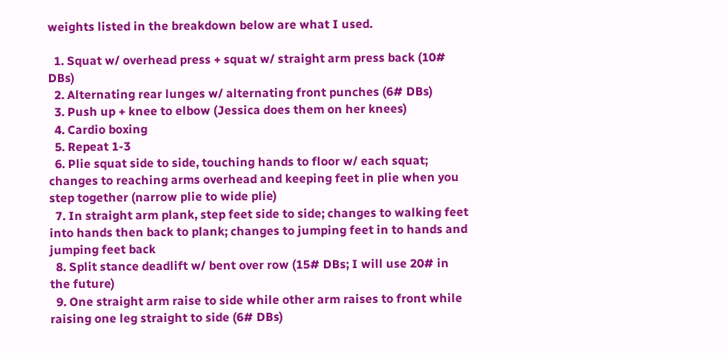weights listed in the breakdown below are what I used.

  1. Squat w/ overhead press + squat w/ straight arm press back (10# DBs)
  2. Alternating rear lunges w/ alternating front punches (6# DBs)
  3. Push up + knee to elbow (Jessica does them on her knees)
  4. Cardio boxing
  5. Repeat 1-3
  6. Plie squat side to side, touching hands to floor w/ each squat; changes to reaching arms overhead and keeping feet in plie when you step together (narrow plie to wide plie)
  7. In straight arm plank, step feet side to side; changes to walking feet into hands then back to plank; changes to jumping feet in to hands and jumping feet back
  8. Split stance deadlift w/ bent over row (15# DBs; I will use 20# in the future)
  9. One straight arm raise to side while other arm raises to front while raising one leg straight to side (6# DBs)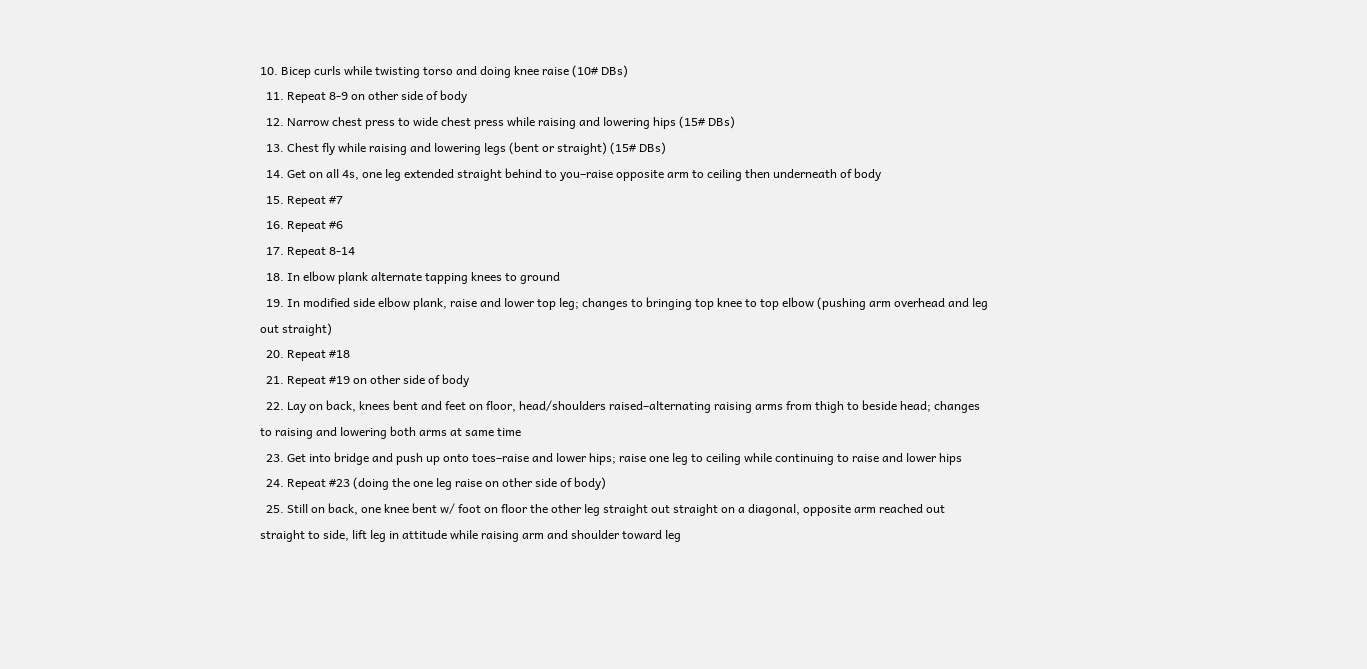10. Bicep curls while twisting torso and doing knee raise (10# DBs)
  11. Repeat 8-9 on other side of body
  12. Narrow chest press to wide chest press while raising and lowering hips (15# DBs)
  13. Chest fly while raising and lowering legs (bent or straight) (15# DBs)
  14. Get on all 4s, one leg extended straight behind to you–raise opposite arm to ceiling then underneath of body
  15. Repeat #7
  16. Repeat #6
  17. Repeat 8-14
  18. In elbow plank alternate tapping knees to ground
  19. In modified side elbow plank, raise and lower top leg; changes to bringing top knee to top elbow (pushing arm overhead and leg out straight)
  20. Repeat #18
  21. Repeat #19 on other side of body
  22. Lay on back, knees bent and feet on floor, head/shoulders raised–alternating raising arms from thigh to beside head; changes to raising and lowering both arms at same time
  23. Get into bridge and push up onto toes–raise and lower hips; raise one leg to ceiling while continuing to raise and lower hips
  24. Repeat #23 (doing the one leg raise on other side of body)
  25. Still on back, one knee bent w/ foot on floor the other leg straight out straight on a diagonal, opposite arm reached out straight to side, lift leg in attitude while raising arm and shoulder toward leg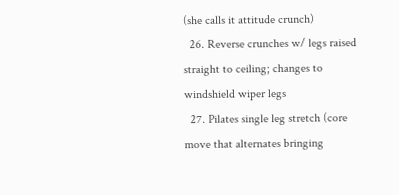(she calls it attitude crunch)
  26. Reverse crunches w/ legs raised straight to ceiling; changes to windshield wiper legs
  27. Pilates single leg stretch (core move that alternates bringing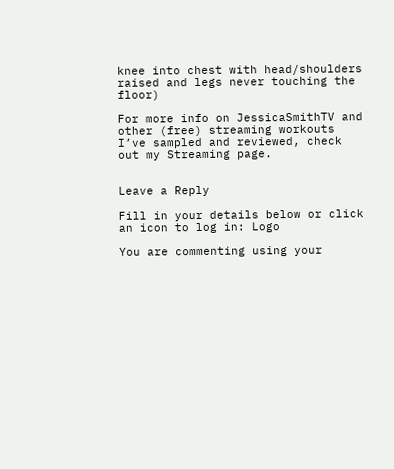knee into chest with head/shoulders raised and legs never touching the floor)

For more info on JessicaSmithTV and other (free) streaming workouts I’ve sampled and reviewed, check out my Streaming page.


Leave a Reply

Fill in your details below or click an icon to log in: Logo

You are commenting using your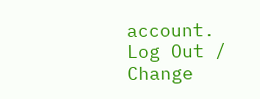account. Log Out /  Change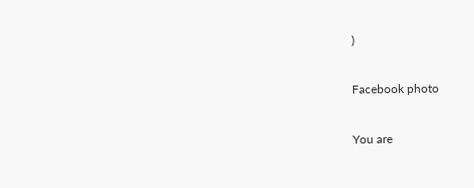)

Facebook photo

You are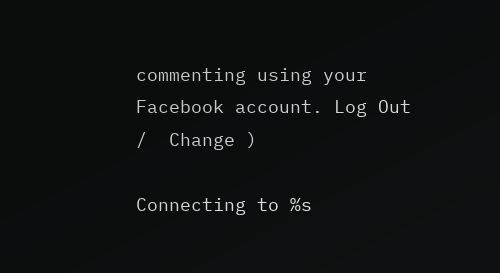commenting using your Facebook account. Log Out /  Change )

Connecting to %s